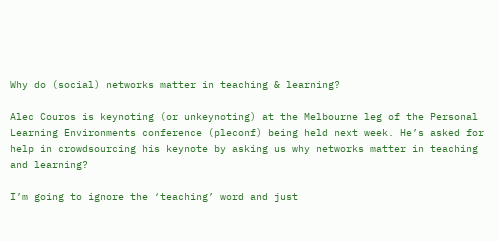Why do (social) networks matter in teaching & learning?

Alec Couros is keynoting (or unkeynoting) at the Melbourne leg of the Personal Learning Environments conference (pleconf) being held next week. He’s asked for help in crowdsourcing his keynote by asking us why networks matter in teaching and learning?

I’m going to ignore the ‘teaching’ word and just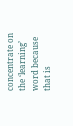concentrate on the ‘learning’ word because that is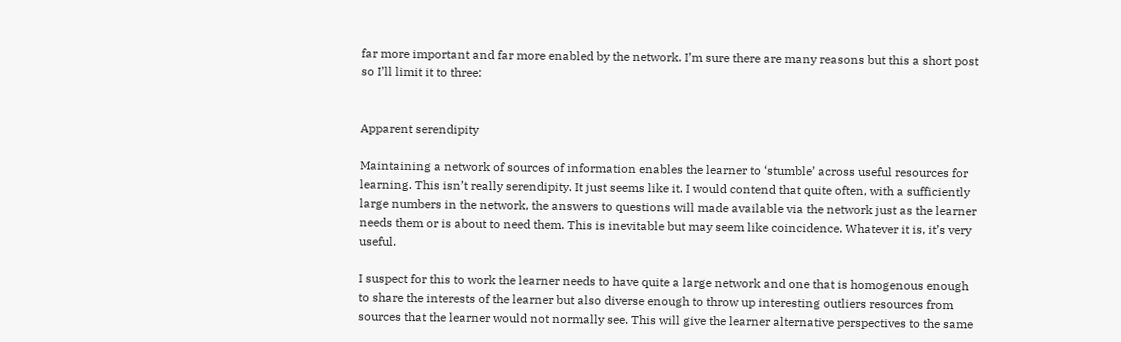far more important and far more enabled by the network. I’m sure there are many reasons but this a short post so I’ll limit it to three:


Apparent serendipity

Maintaining a network of sources of information enables the learner to ‘stumble’ across useful resources for learning. This isn’t really serendipity. It just seems like it. I would contend that quite often, with a sufficiently large numbers in the network, the answers to questions will made available via the network just as the learner needs them or is about to need them. This is inevitable but may seem like coincidence. Whatever it is, it’s very useful.

I suspect for this to work the learner needs to have quite a large network and one that is homogenous enough to share the interests of the learner but also diverse enough to throw up interesting outliers resources from sources that the learner would not normally see. This will give the learner alternative perspectives to the same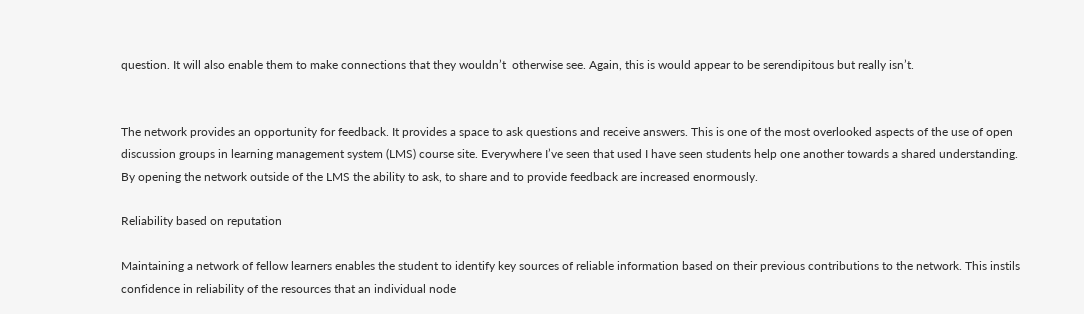question. It will also enable them to make connections that they wouldn’t  otherwise see. Again, this is would appear to be serendipitous but really isn’t.


The network provides an opportunity for feedback. It provides a space to ask questions and receive answers. This is one of the most overlooked aspects of the use of open discussion groups in learning management system (LMS) course site. Everywhere I’ve seen that used I have seen students help one another towards a shared understanding. By opening the network outside of the LMS the ability to ask, to share and to provide feedback are increased enormously.

Reliability based on reputation

Maintaining a network of fellow learners enables the student to identify key sources of reliable information based on their previous contributions to the network. This instils confidence in reliability of the resources that an individual node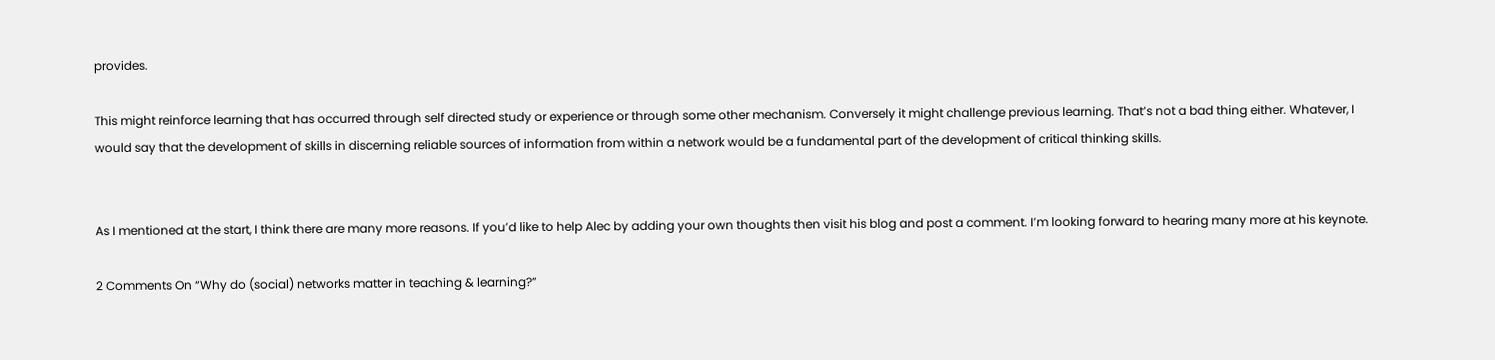provides.

This might reinforce learning that has occurred through self directed study or experience or through some other mechanism. Conversely it might challenge previous learning. That’s not a bad thing either. Whatever, I would say that the development of skills in discerning reliable sources of information from within a network would be a fundamental part of the development of critical thinking skills.


As I mentioned at the start, I think there are many more reasons. If you’d like to help Alec by adding your own thoughts then visit his blog and post a comment. I’m looking forward to hearing many more at his keynote.

2 Comments On “Why do (social) networks matter in teaching & learning?”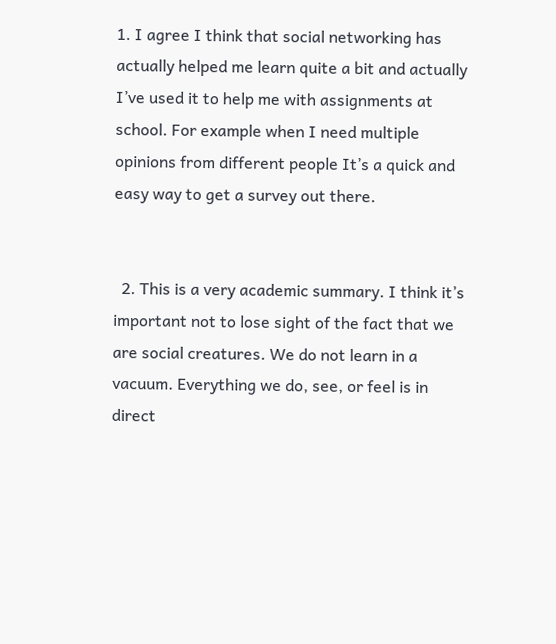1. I agree I think that social networking has actually helped me learn quite a bit and actually I’ve used it to help me with assignments at school. For example when I need multiple opinions from different people It’s a quick and easy way to get a survey out there.


  2. This is a very academic summary. I think it’s important not to lose sight of the fact that we are social creatures. We do not learn in a vacuum. Everything we do, see, or feel is in direct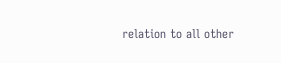relation to all other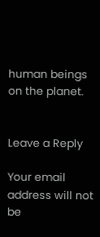human beings on the planet.


Leave a Reply

Your email address will not be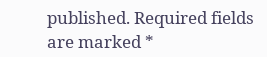published. Required fields are marked *